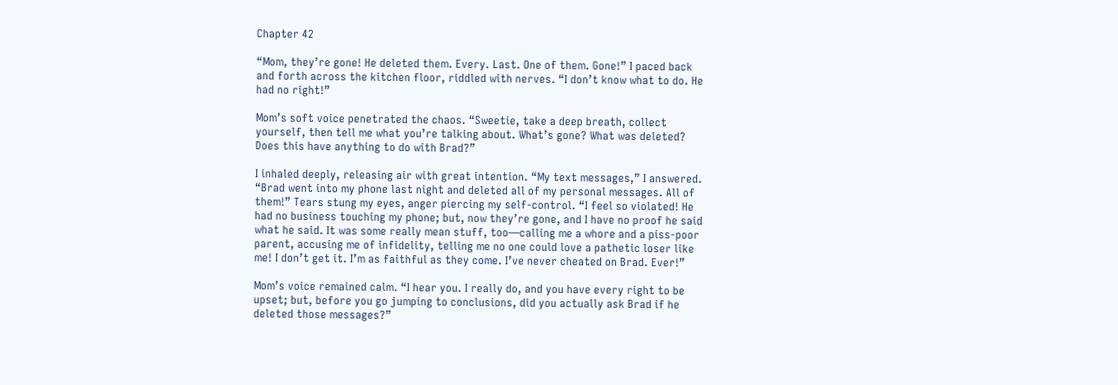Chapter 42

“Mom, they’re gone! He deleted them. Every. Last. One of them. Gone!” I paced back and forth across the kitchen floor, riddled with nerves. “I don’t know what to do. He had no right!”

Mom’s soft voice penetrated the chaos. “Sweetie, take a deep breath, collect yourself, then tell me what you’re talking about. What’s gone? What was deleted? Does this have anything to do with Brad?”

I inhaled deeply, releasing air with great intention. “My text messages,” I answered. “Brad went into my phone last night and deleted all of my personal messages. All of them!” Tears stung my eyes, anger piercing my self-control. “I feel so violated! He had no business touching my phone; but, now they’re gone, and I have no proof he said what he said. It was some really mean stuff, too—calling me a whore and a piss-poor parent, accusing me of infidelity, telling me no one could love a pathetic loser like me! I don’t get it. I’m as faithful as they come. I’ve never cheated on Brad. Ever!”

Mom’s voice remained calm. “I hear you. I really do, and you have every right to be upset; but, before you go jumping to conclusions, did you actually ask Brad if he deleted those messages?”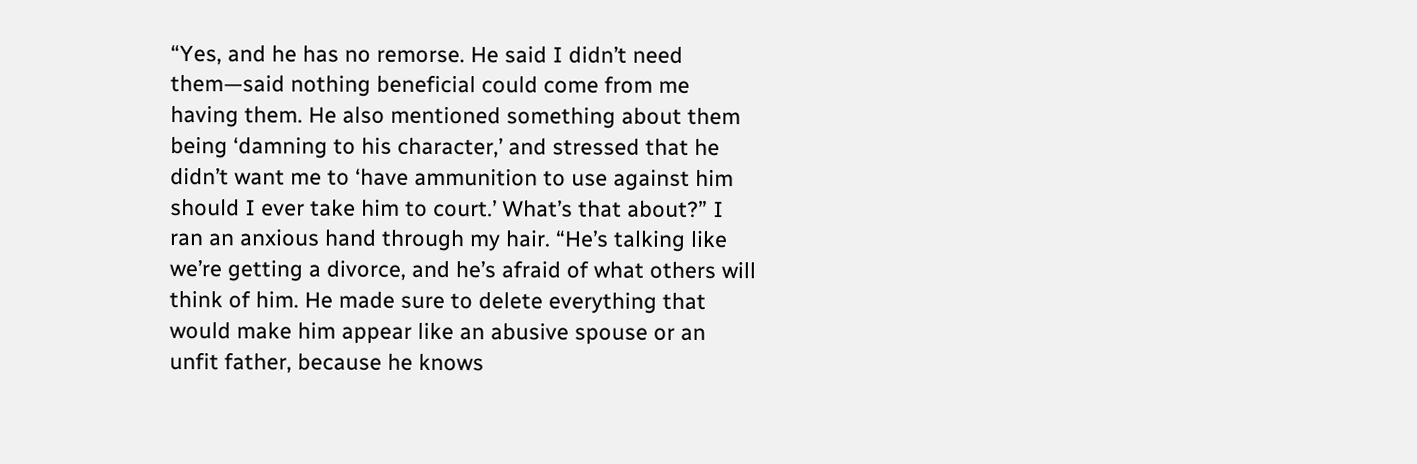“Yes, and he has no remorse. He said I didn’t need them—said nothing beneficial could come from me having them. He also mentioned something about them being ‘damning to his character,’ and stressed that he didn’t want me to ‘have ammunition to use against him should I ever take him to court.’ What’s that about?” I ran an anxious hand through my hair. “He’s talking like we’re getting a divorce, and he’s afraid of what others will think of him. He made sure to delete everything that would make him appear like an abusive spouse or an unfit father, because he knows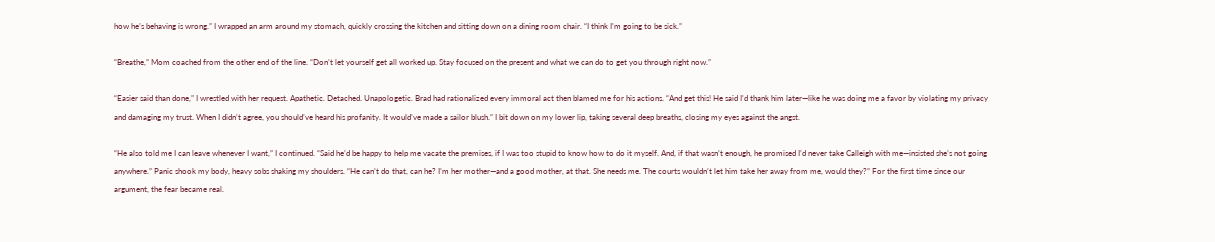how he’s behaving is wrong.” I wrapped an arm around my stomach, quickly crossing the kitchen and sitting down on a dining room chair. “I think I’m going to be sick.”

“Breathe,” Mom coached from the other end of the line. “Don’t let yourself get all worked up. Stay focused on the present and what we can do to get you through right now.”

“Easier said than done,” I wrestled with her request. Apathetic. Detached. Unapologetic. Brad had rationalized every immoral act then blamed me for his actions. “And get this! He said I’d thank him later—like he was doing me a favor by violating my privacy and damaging my trust. When I didn’t agree, you should’ve heard his profanity. It would’ve made a sailor blush.” I bit down on my lower lip, taking several deep breaths, closing my eyes against the angst.

“He also told me I can leave whenever I want,” I continued. “Said he’d be happy to help me vacate the premises, if I was too stupid to know how to do it myself. And, if that wasn’t enough, he promised I’d never take Calleigh with me—insisted she’s not going anywhere.” Panic shook my body, heavy sobs shaking my shoulders. “He can’t do that, can he? I’m her mother—and a good mother, at that. She needs me. The courts wouldn’t let him take her away from me, would they?” For the first time since our argument, the fear became real.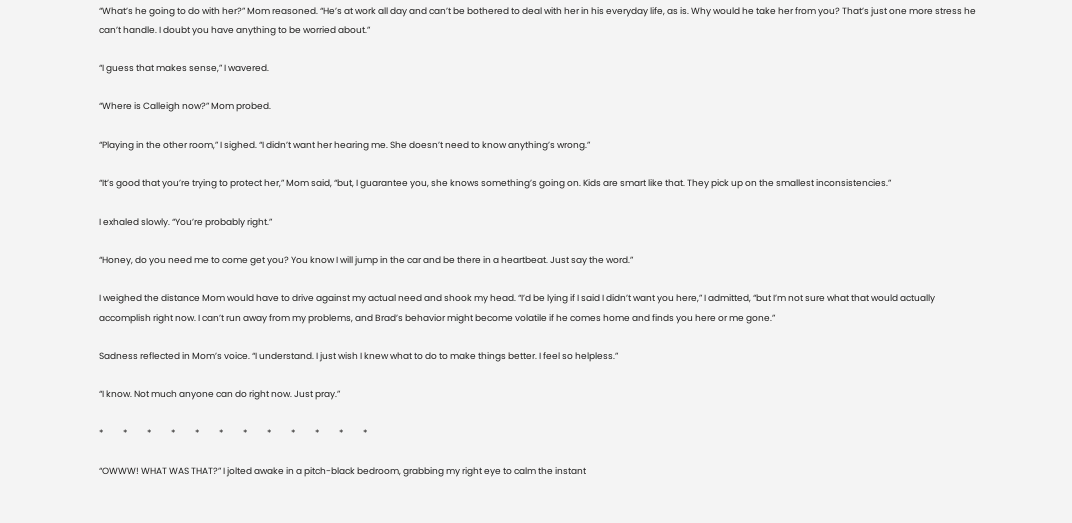“What’s he going to do with her?” Mom reasoned. “He’s at work all day and can’t be bothered to deal with her in his everyday life, as is. Why would he take her from you? That’s just one more stress he can’t handle. I doubt you have anything to be worried about.”

“I guess that makes sense,” I wavered.

“Where is Calleigh now?” Mom probed.

“Playing in the other room,” I sighed. “I didn’t want her hearing me. She doesn’t need to know anything’s wrong.”

“It’s good that you’re trying to protect her,” Mom said, “but, I guarantee you, she knows something’s going on. Kids are smart like that. They pick up on the smallest inconsistencies.”

I exhaled slowly. “You’re probably right.”

“Honey, do you need me to come get you? You know I will jump in the car and be there in a heartbeat. Just say the word.”

I weighed the distance Mom would have to drive against my actual need and shook my head. “I’d be lying if I said I didn’t want you here,” I admitted, “but I’m not sure what that would actually accomplish right now. I can’t run away from my problems, and Brad’s behavior might become volatile if he comes home and finds you here or me gone.”

Sadness reflected in Mom’s voice. “I understand. I just wish I knew what to do to make things better. I feel so helpless.”

“I know. Not much anyone can do right now. Just pray.”

*          *          *          *          *          *          *          *          *          *          *          *

“OWWW! WHAT WAS THAT?” I jolted awake in a pitch-black bedroom, grabbing my right eye to calm the instant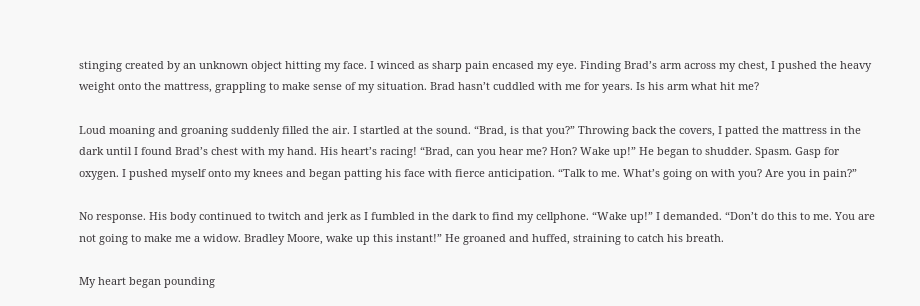stinging created by an unknown object hitting my face. I winced as sharp pain encased my eye. Finding Brad’s arm across my chest, I pushed the heavy weight onto the mattress, grappling to make sense of my situation. Brad hasn’t cuddled with me for years. Is his arm what hit me?

Loud moaning and groaning suddenly filled the air. I startled at the sound. “Brad, is that you?” Throwing back the covers, I patted the mattress in the dark until I found Brad’s chest with my hand. His heart’s racing! “Brad, can you hear me? Hon? Wake up!” He began to shudder. Spasm. Gasp for oxygen. I pushed myself onto my knees and began patting his face with fierce anticipation. “Talk to me. What’s going on with you? Are you in pain?”

No response. His body continued to twitch and jerk as I fumbled in the dark to find my cellphone. “Wake up!” I demanded. “Don’t do this to me. You are not going to make me a widow. Bradley Moore, wake up this instant!” He groaned and huffed, straining to catch his breath.

My heart began pounding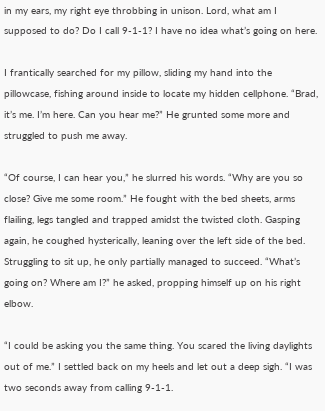in my ears, my right eye throbbing in unison. Lord, what am I supposed to do? Do I call 9-1-1? I have no idea what’s going on here.

I frantically searched for my pillow, sliding my hand into the pillowcase, fishing around inside to locate my hidden cellphone. “Brad, it’s me. I’m here. Can you hear me?” He grunted some more and struggled to push me away.

“Of course, I can hear you,” he slurred his words. “Why are you so close? Give me some room.” He fought with the bed sheets, arms flailing, legs tangled and trapped amidst the twisted cloth. Gasping again, he coughed hysterically, leaning over the left side of the bed. Struggling to sit up, he only partially managed to succeed. “What’s going on? Where am I?” he asked, propping himself up on his right elbow.

“I could be asking you the same thing. You scared the living daylights out of me.” I settled back on my heels and let out a deep sigh. “I was two seconds away from calling 9-1-1.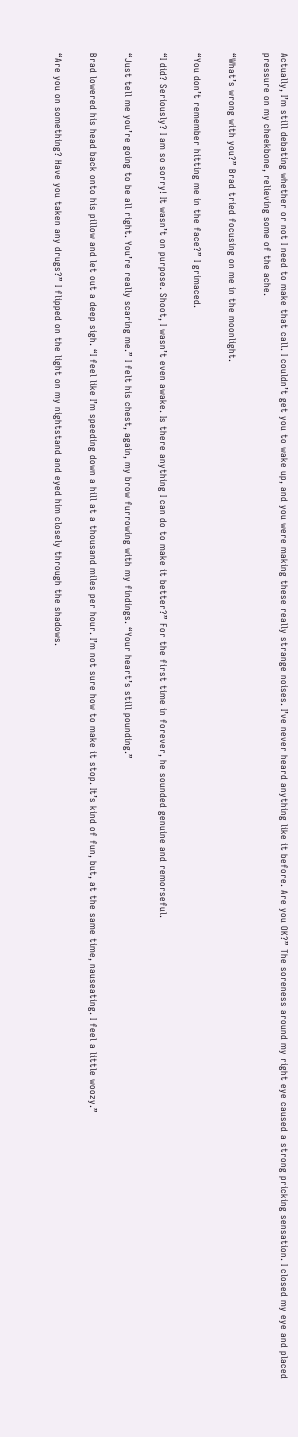Actually, I’m still debating whether or not I need to make that call. I couldn’t get you to wake up, and you were making these really strange noises. I’ve never heard anything like it before. Are you OK?” The soreness around my right eye caused a strong pricking sensation. I closed my eye and placed pressure on my cheekbone, relieving some of the ache.

“What’s wrong with you?” Brad tried focusing on me in the moonlight.

“You don’t remember hitting me in the face?” I grimaced.

“I did? Seriously? I am so sorry! It wasn’t on purpose. Shoot, I wasn’t even awake. Is there anything I can do to make it better?” For the first time in forever, he sounded genuine and remorseful.

“Just tell me you’re going to be all right. You’re really scaring me.” I felt his chest, again, my brow furrowing with my findings. “Your heart’s still pounding.”

Brad lowered his head back onto his pillow and let out a deep sigh. “I feel like I’m speeding down a hill at a thousand miles per hour. I’m not sure how to make it stop. It’s kind of fun, but, at the same time, nauseating. I feel a little woozy.”

“Are you on something? Have you taken any drugs?” I flipped on the light on my nightstand and eyed him closely through the shadows.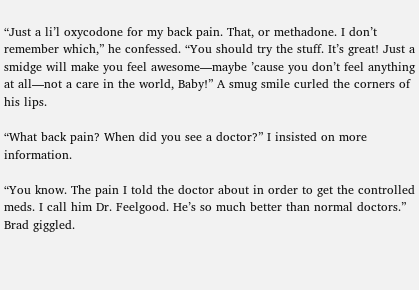“Just a li’l oxycodone for my back pain. That, or methadone. I don’t remember which,” he confessed. “You should try the stuff. It’s great! Just a smidge will make you feel awesome—maybe ’cause you don’t feel anything at all—not a care in the world, Baby!” A smug smile curled the corners of his lips.

“What back pain? When did you see a doctor?” I insisted on more information.

“You know. The pain I told the doctor about in order to get the controlled meds. I call him Dr. Feelgood. He’s so much better than normal doctors.” Brad giggled.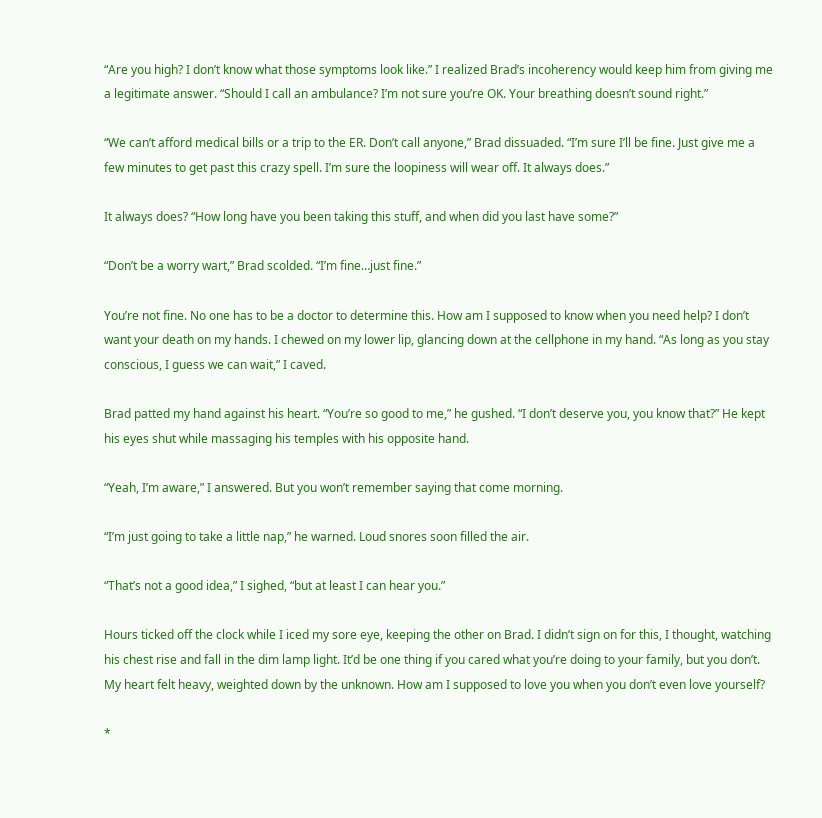“Are you high? I don’t know what those symptoms look like.” I realized Brad’s incoherency would keep him from giving me a legitimate answer. “Should I call an ambulance? I’m not sure you’re OK. Your breathing doesn’t sound right.”

“We can’t afford medical bills or a trip to the ER. Don’t call anyone,” Brad dissuaded. “I’m sure I’ll be fine. Just give me a few minutes to get past this crazy spell. I’m sure the loopiness will wear off. It always does.”

It always does? “How long have you been taking this stuff, and when did you last have some?”

“Don’t be a worry wart,” Brad scolded. “I’m fine…just fine.”

You’re not fine. No one has to be a doctor to determine this. How am I supposed to know when you need help? I don’t want your death on my hands. I chewed on my lower lip, glancing down at the cellphone in my hand. “As long as you stay conscious, I guess we can wait,” I caved.

Brad patted my hand against his heart. “You’re so good to me,” he gushed. “I don’t deserve you, you know that?” He kept his eyes shut while massaging his temples with his opposite hand.

“Yeah, I’m aware,” I answered. But you won’t remember saying that come morning.

“I’m just going to take a little nap,” he warned. Loud snores soon filled the air.

“That’s not a good idea,” I sighed, “but at least I can hear you.”

Hours ticked off the clock while I iced my sore eye, keeping the other on Brad. I didn’t sign on for this, I thought, watching his chest rise and fall in the dim lamp light. It’d be one thing if you cared what you’re doing to your family, but you don’t. My heart felt heavy, weighted down by the unknown. How am I supposed to love you when you don’t even love yourself?

*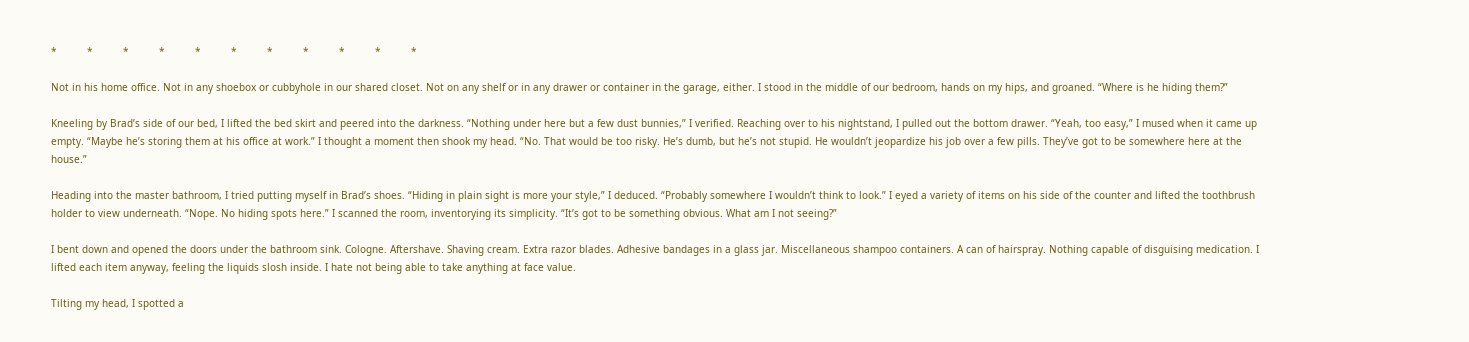*          *          *          *          *          *          *          *          *          *          *

Not in his home office. Not in any shoebox or cubbyhole in our shared closet. Not on any shelf or in any drawer or container in the garage, either. I stood in the middle of our bedroom, hands on my hips, and groaned. “Where is he hiding them?”

Kneeling by Brad’s side of our bed, I lifted the bed skirt and peered into the darkness. “Nothing under here but a few dust bunnies,” I verified. Reaching over to his nightstand, I pulled out the bottom drawer. “Yeah, too easy,” I mused when it came up empty. “Maybe he’s storing them at his office at work.” I thought a moment then shook my head. “No. That would be too risky. He’s dumb, but he’s not stupid. He wouldn’t jeopardize his job over a few pills. They’ve got to be somewhere here at the house.”

Heading into the master bathroom, I tried putting myself in Brad’s shoes. “Hiding in plain sight is more your style,” I deduced. “Probably somewhere I wouldn’t think to look.” I eyed a variety of items on his side of the counter and lifted the toothbrush holder to view underneath. “Nope. No hiding spots here.” I scanned the room, inventorying its simplicity. “It’s got to be something obvious. What am I not seeing?”

I bent down and opened the doors under the bathroom sink. Cologne. Aftershave. Shaving cream. Extra razor blades. Adhesive bandages in a glass jar. Miscellaneous shampoo containers. A can of hairspray. Nothing capable of disguising medication. I lifted each item anyway, feeling the liquids slosh inside. I hate not being able to take anything at face value.

Tilting my head, I spotted a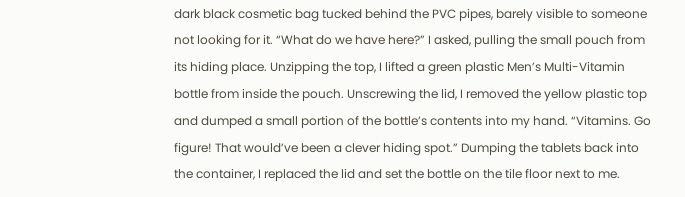dark black cosmetic bag tucked behind the PVC pipes, barely visible to someone not looking for it. “What do we have here?” I asked, pulling the small pouch from its hiding place. Unzipping the top, I lifted a green plastic Men’s Multi-Vitamin bottle from inside the pouch. Unscrewing the lid, I removed the yellow plastic top and dumped a small portion of the bottle’s contents into my hand. “Vitamins. Go figure! That would’ve been a clever hiding spot.” Dumping the tablets back into the container, I replaced the lid and set the bottle on the tile floor next to me.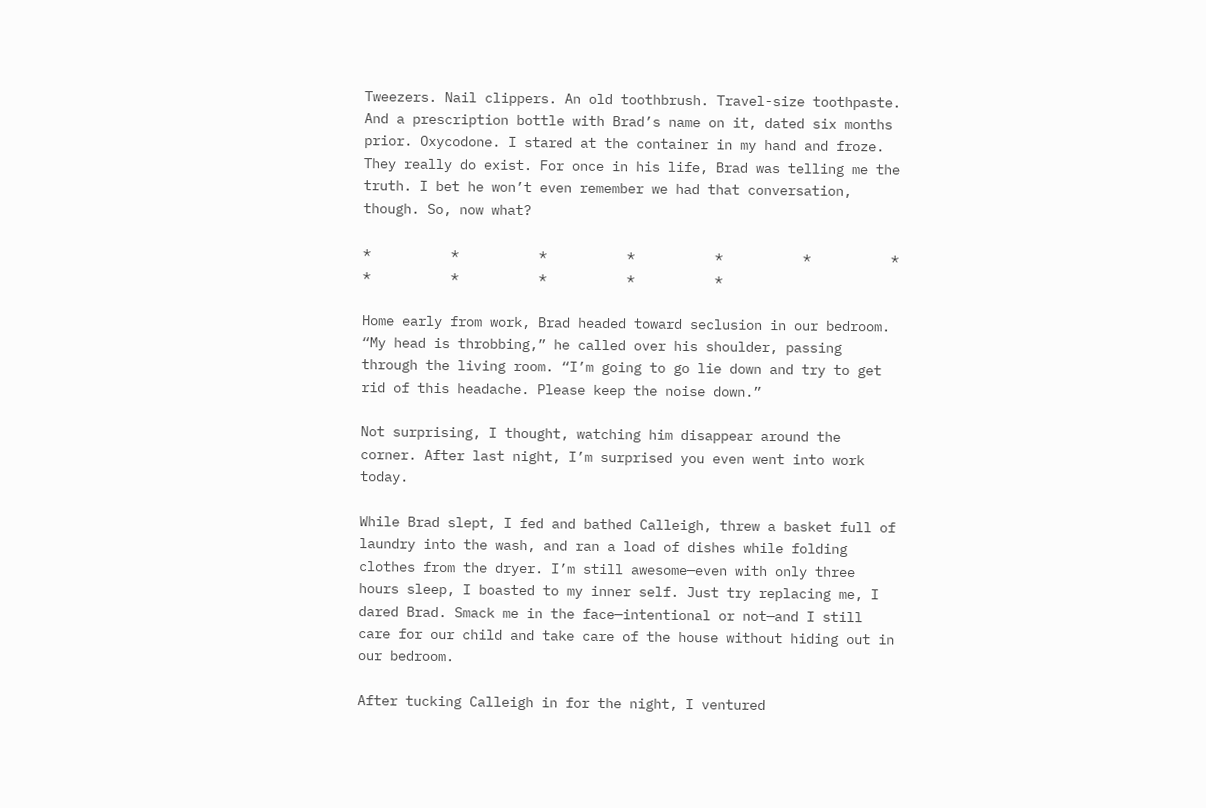Tweezers. Nail clippers. An old toothbrush. Travel-size toothpaste. And a prescription bottle with Brad’s name on it, dated six months prior. Oxycodone. I stared at the container in my hand and froze. They really do exist. For once in his life, Brad was telling me the truth. I bet he won’t even remember we had that conversation, though. So, now what?

*          *          *          *          *          *          *          *          *          *          *          *

Home early from work, Brad headed toward seclusion in our bedroom. “My head is throbbing,” he called over his shoulder, passing through the living room. “I’m going to go lie down and try to get rid of this headache. Please keep the noise down.”

Not surprising, I thought, watching him disappear around the corner. After last night, I’m surprised you even went into work today.

While Brad slept, I fed and bathed Calleigh, threw a basket full of laundry into the wash, and ran a load of dishes while folding clothes from the dryer. I’m still awesome—even with only three hours sleep, I boasted to my inner self. Just try replacing me, I dared Brad. Smack me in the face—intentional or not—and I still care for our child and take care of the house without hiding out in our bedroom.

After tucking Calleigh in for the night, I ventured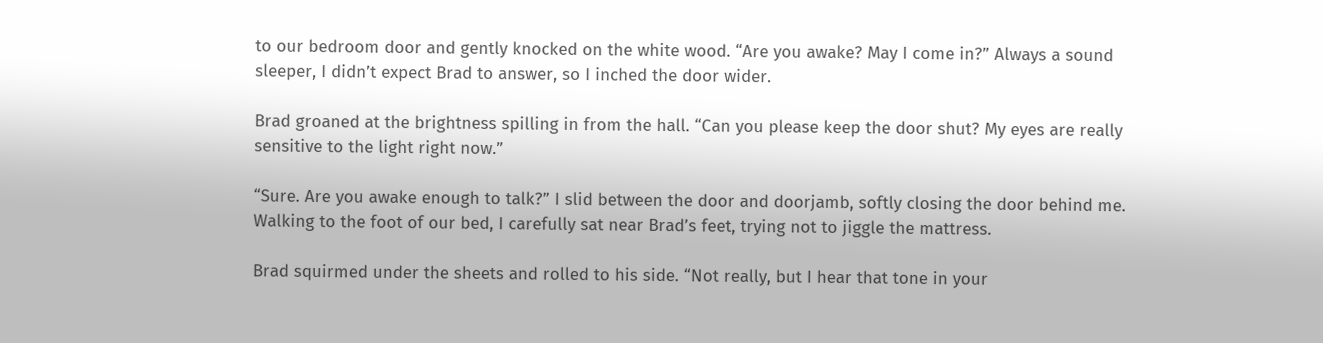to our bedroom door and gently knocked on the white wood. “Are you awake? May I come in?” Always a sound sleeper, I didn’t expect Brad to answer, so I inched the door wider.

Brad groaned at the brightness spilling in from the hall. “Can you please keep the door shut? My eyes are really sensitive to the light right now.”

“Sure. Are you awake enough to talk?” I slid between the door and doorjamb, softly closing the door behind me. Walking to the foot of our bed, I carefully sat near Brad’s feet, trying not to jiggle the mattress.

Brad squirmed under the sheets and rolled to his side. “Not really, but I hear that tone in your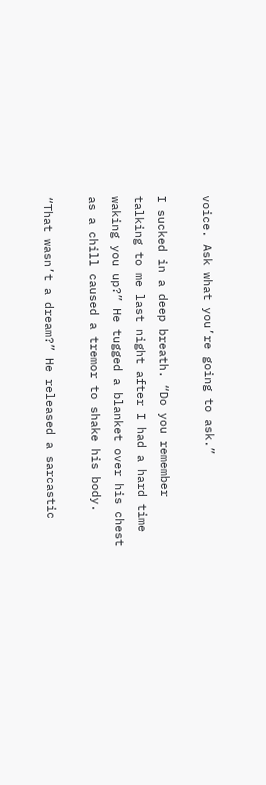voice. Ask what you’re going to ask.”

I sucked in a deep breath. “Do you remember talking to me last night after I had a hard time waking you up?” He tugged a blanket over his chest as a chill caused a tremor to shake his body.

“That wasn’t a dream?” He released a sarcastic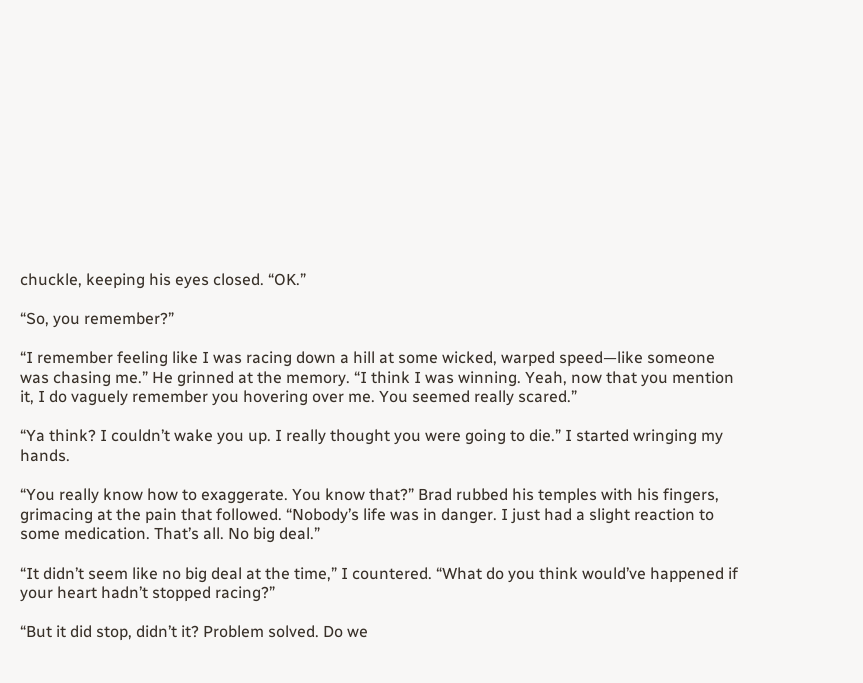chuckle, keeping his eyes closed. “OK.”

“So, you remember?”

“I remember feeling like I was racing down a hill at some wicked, warped speed—like someone was chasing me.” He grinned at the memory. “I think I was winning. Yeah, now that you mention it, I do vaguely remember you hovering over me. You seemed really scared.”

“Ya think? I couldn’t wake you up. I really thought you were going to die.” I started wringing my hands.

“You really know how to exaggerate. You know that?” Brad rubbed his temples with his fingers, grimacing at the pain that followed. “Nobody’s life was in danger. I just had a slight reaction to some medication. That’s all. No big deal.”

“It didn’t seem like no big deal at the time,” I countered. “What do you think would’ve happened if your heart hadn’t stopped racing?”

“But it did stop, didn’t it? Problem solved. Do we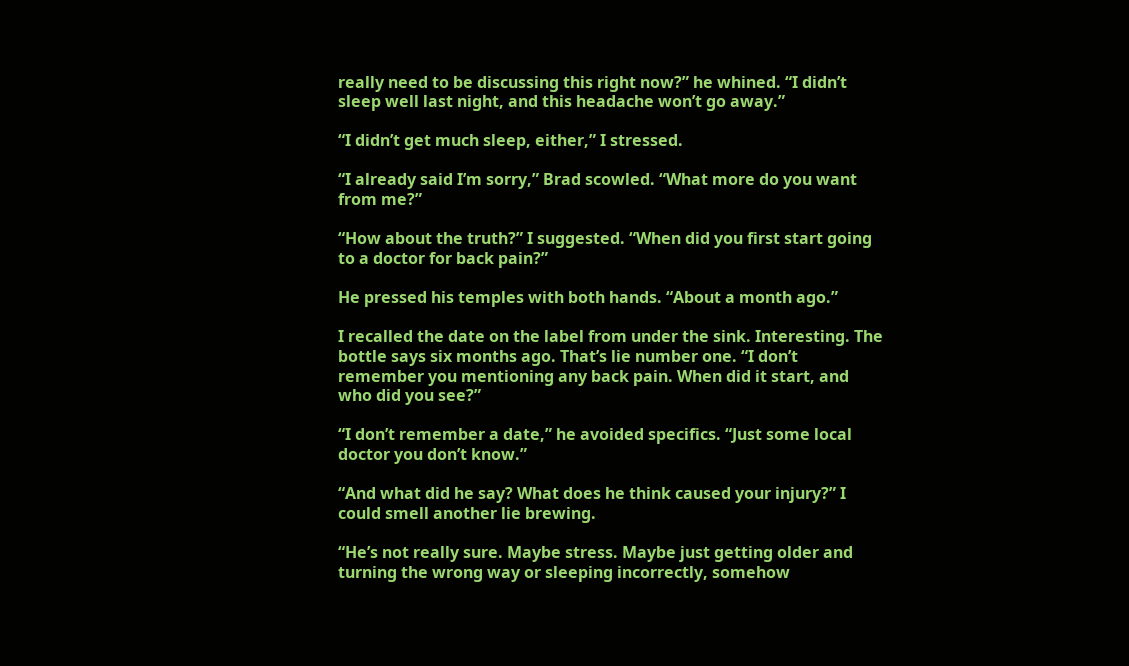really need to be discussing this right now?” he whined. “I didn’t sleep well last night, and this headache won’t go away.”

“I didn’t get much sleep, either,” I stressed.

“I already said I’m sorry,” Brad scowled. “What more do you want from me?”

“How about the truth?” I suggested. “When did you first start going to a doctor for back pain?”

He pressed his temples with both hands. “About a month ago.”

I recalled the date on the label from under the sink. Interesting. The bottle says six months ago. That’s lie number one. “I don’t remember you mentioning any back pain. When did it start, and who did you see?”

“I don’t remember a date,” he avoided specifics. “Just some local doctor you don’t know.”

“And what did he say? What does he think caused your injury?” I could smell another lie brewing.

“He’s not really sure. Maybe stress. Maybe just getting older and turning the wrong way or sleeping incorrectly, somehow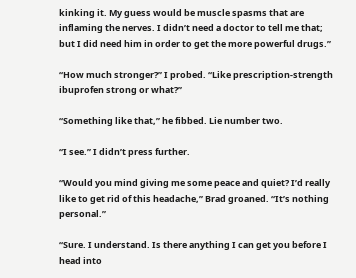kinking it. My guess would be muscle spasms that are inflaming the nerves. I didn’t need a doctor to tell me that; but I did need him in order to get the more powerful drugs.”

“How much stronger?” I probed. “Like prescription-strength ibuprofen strong or what?”

“Something like that,” he fibbed. Lie number two.

“I see.” I didn’t press further.

“Would you mind giving me some peace and quiet? I’d really like to get rid of this headache,” Brad groaned. “It’s nothing personal.”

“Sure. I understand. Is there anything I can get you before I head into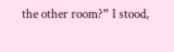the other room?” I stood,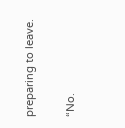preparing to leave.

“No.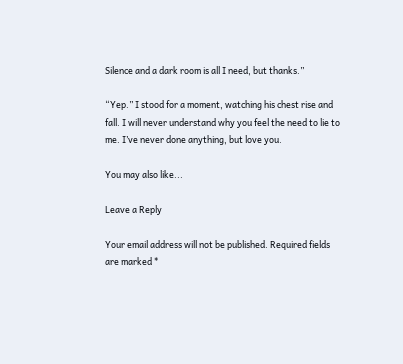Silence and a dark room is all I need, but thanks.”

“Yep.” I stood for a moment, watching his chest rise and fall. I will never understand why you feel the need to lie to me. I’ve never done anything, but love you.

You may also like...

Leave a Reply

Your email address will not be published. Required fields are marked *